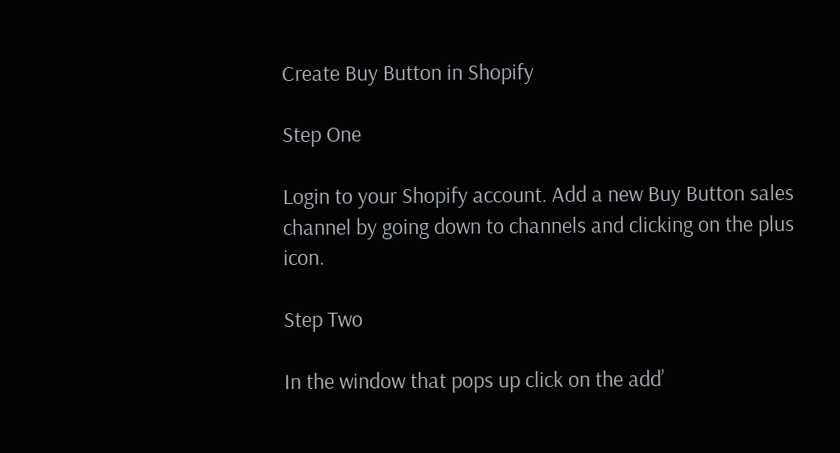Create Buy Button in Shopify

Step One

Login to your Shopify account. Add a new Buy Button sales channel by going down to channels and clicking on the plus icon.

Step Two

In the window that pops up click on the add’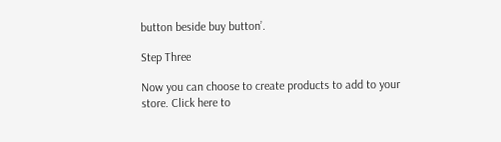button beside buy button’.

Step Three

Now you can choose to create products to add to your store. Click here to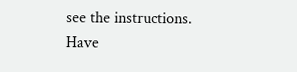see the instructions.
Have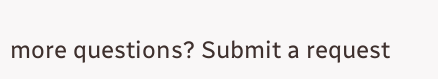more questions? Submit a request